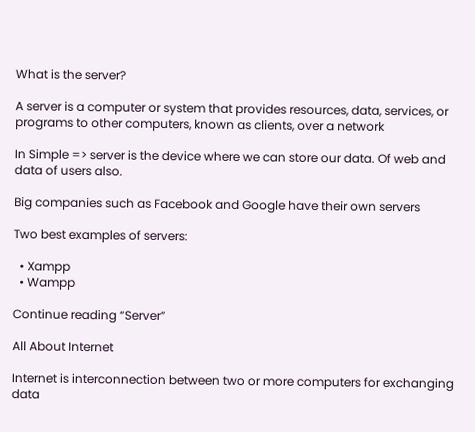What is the server?

A server is a computer or system that provides resources, data, services, or programs to other computers, known as clients, over a network

In Simple => server is the device where we can store our data. Of web and data of users also.

Big companies such as Facebook and Google have their own servers

Two best examples of servers:

  • Xampp
  • Wampp

Continue reading “Server”

All About Internet

Internet is interconnection between two or more computers for exchanging data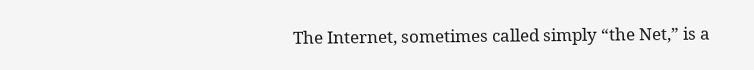The Internet, sometimes called simply “the Net,” is a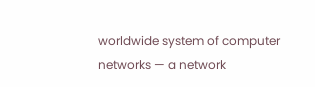worldwide system of computer networks — a network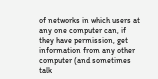of networks in which users at any one computer can, if they have permission, get information from any other computer (and sometimes talk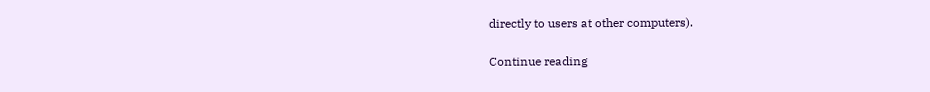directly to users at other computers).

Continue reading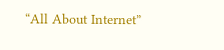“All About Internet”